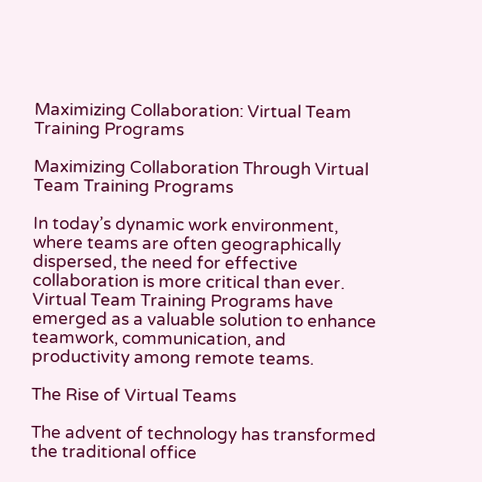Maximizing Collaboration: Virtual Team Training Programs

Maximizing Collaboration Through Virtual Team Training Programs

In today’s dynamic work environment, where teams are often geographically dispersed, the need for effective collaboration is more critical than ever. Virtual Team Training Programs have emerged as a valuable solution to enhance teamwork, communication, and productivity among remote teams.

The Rise of Virtual Teams

The advent of technology has transformed the traditional office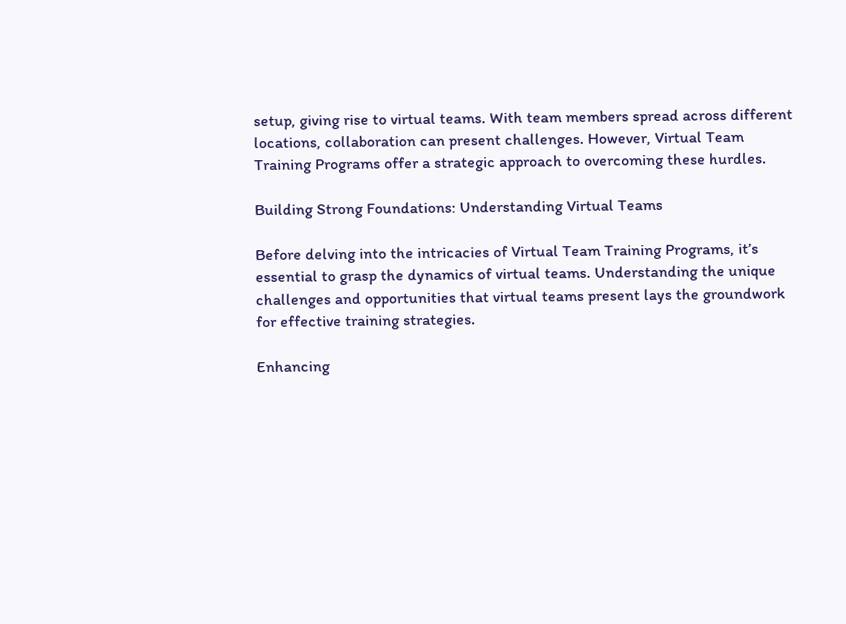setup, giving rise to virtual teams. With team members spread across different locations, collaboration can present challenges. However, Virtual Team Training Programs offer a strategic approach to overcoming these hurdles.

Building Strong Foundations: Understanding Virtual Teams

Before delving into the intricacies of Virtual Team Training Programs, it’s essential to grasp the dynamics of virtual teams. Understanding the unique challenges and opportunities that virtual teams present lays the groundwork for effective training strategies.

Enhancing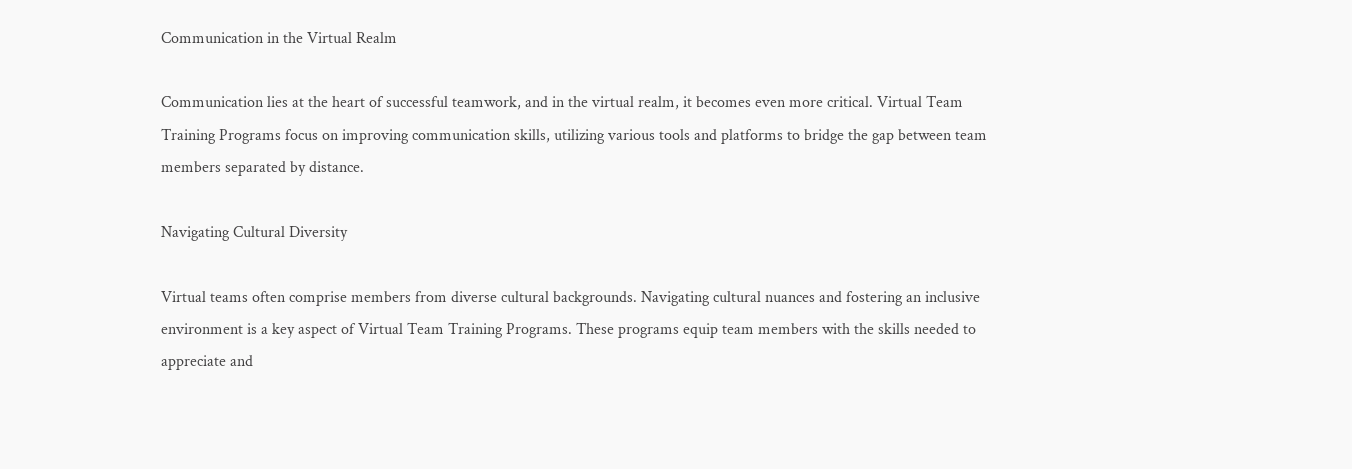Communication in the Virtual Realm

Communication lies at the heart of successful teamwork, and in the virtual realm, it becomes even more critical. Virtual Team Training Programs focus on improving communication skills, utilizing various tools and platforms to bridge the gap between team members separated by distance.

Navigating Cultural Diversity

Virtual teams often comprise members from diverse cultural backgrounds. Navigating cultural nuances and fostering an inclusive environment is a key aspect of Virtual Team Training Programs. These programs equip team members with the skills needed to appreciate and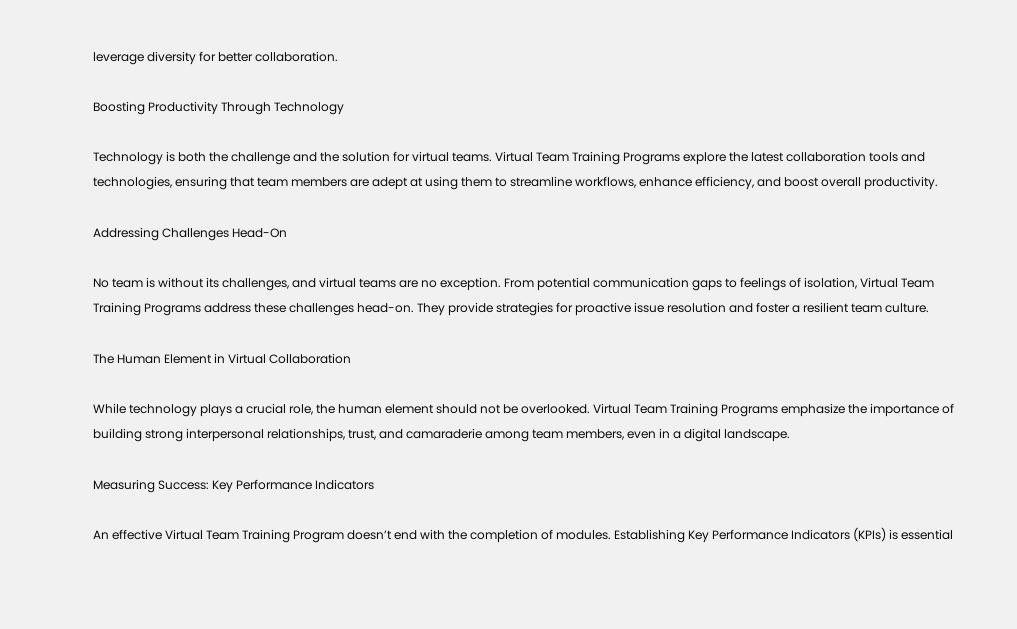leverage diversity for better collaboration.

Boosting Productivity Through Technology

Technology is both the challenge and the solution for virtual teams. Virtual Team Training Programs explore the latest collaboration tools and technologies, ensuring that team members are adept at using them to streamline workflows, enhance efficiency, and boost overall productivity.

Addressing Challenges Head-On

No team is without its challenges, and virtual teams are no exception. From potential communication gaps to feelings of isolation, Virtual Team Training Programs address these challenges head-on. They provide strategies for proactive issue resolution and foster a resilient team culture.

The Human Element in Virtual Collaboration

While technology plays a crucial role, the human element should not be overlooked. Virtual Team Training Programs emphasize the importance of building strong interpersonal relationships, trust, and camaraderie among team members, even in a digital landscape.

Measuring Success: Key Performance Indicators

An effective Virtual Team Training Program doesn’t end with the completion of modules. Establishing Key Performance Indicators (KPIs) is essential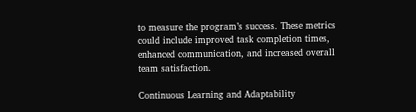to measure the program’s success. These metrics could include improved task completion times, enhanced communication, and increased overall team satisfaction.

Continuous Learning and Adaptability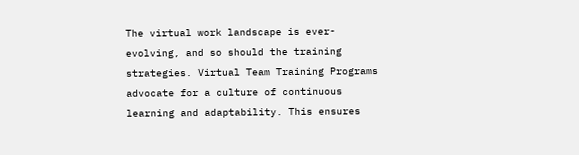The virtual work landscape is ever-evolving, and so should the training strategies. Virtual Team Training Programs advocate for a culture of continuous learning and adaptability. This ensures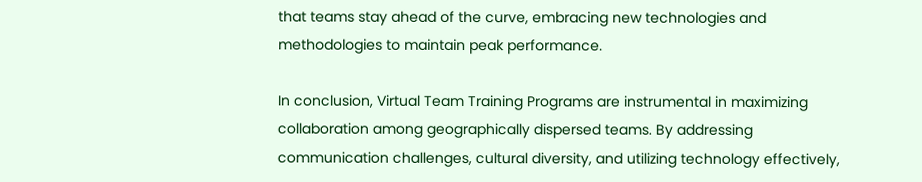that teams stay ahead of the curve, embracing new technologies and methodologies to maintain peak performance.

In conclusion, Virtual Team Training Programs are instrumental in maximizing collaboration among geographically dispersed teams. By addressing communication challenges, cultural diversity, and utilizing technology effectively,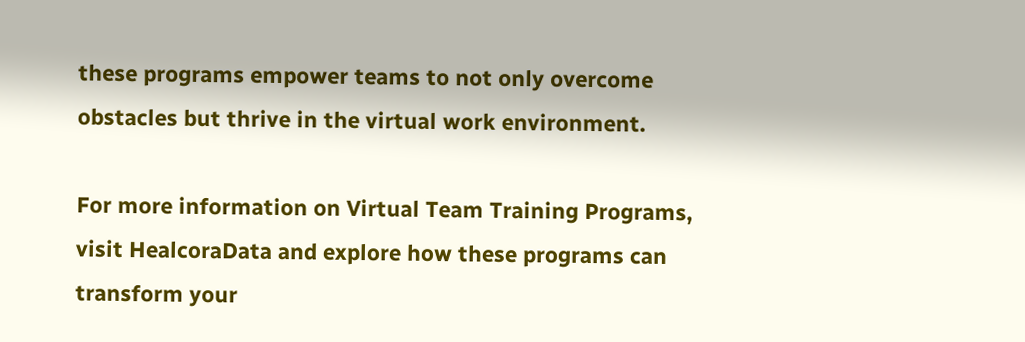these programs empower teams to not only overcome obstacles but thrive in the virtual work environment.

For more information on Virtual Team Training Programs, visit HealcoraData and explore how these programs can transform your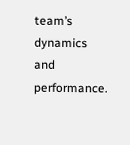team’s dynamics and performance.